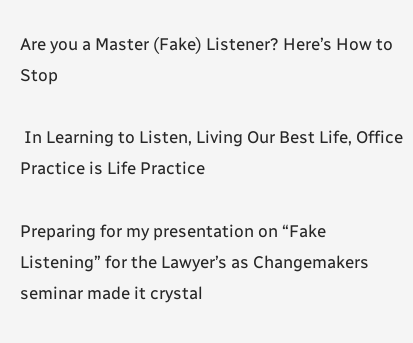Are you a Master (Fake) Listener? Here’s How to Stop

 In Learning to Listen, Living Our Best Life, Office Practice is Life Practice

Preparing for my presentation on “Fake Listening” for the Lawyer’s as Changemakers seminar made it crystal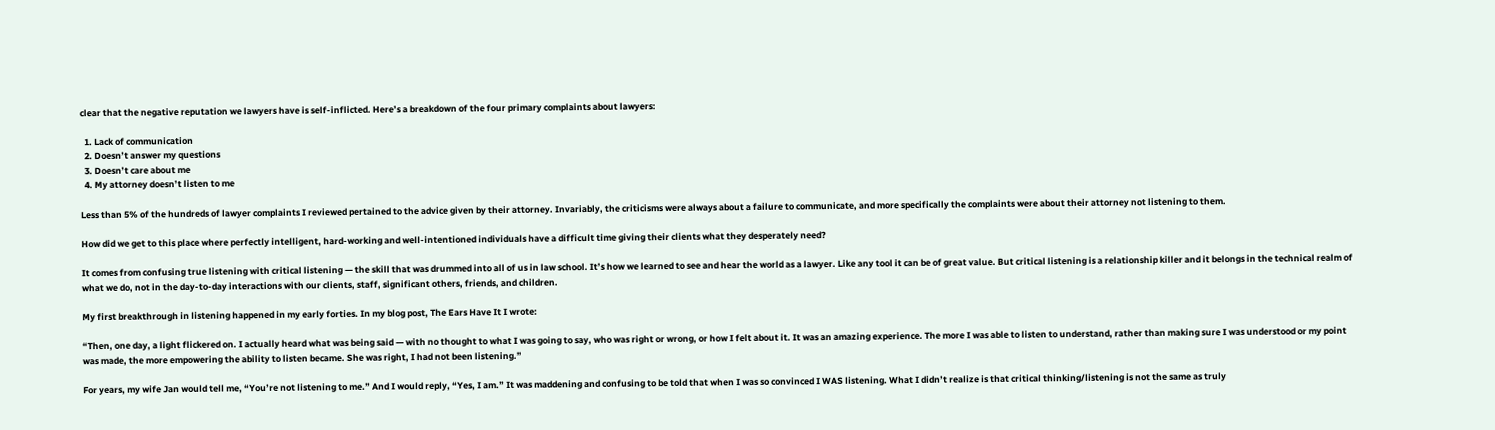clear that the negative reputation we lawyers have is self-inflicted. Here’s a breakdown of the four primary complaints about lawyers:

  1. Lack of communication
  2. Doesn’t answer my questions
  3. Doesn’t care about me
  4. My attorney doesn’t listen to me

Less than 5% of the hundreds of lawyer complaints I reviewed pertained to the advice given by their attorney. Invariably, the criticisms were always about a failure to communicate, and more specifically the complaints were about their attorney not listening to them.

How did we get to this place where perfectly intelligent, hard-working and well-intentioned individuals have a difficult time giving their clients what they desperately need?

It comes from confusing true listening with critical listening — the skill that was drummed into all of us in law school. It’s how we learned to see and hear the world as a lawyer. Like any tool it can be of great value. But critical listening is a relationship killer and it belongs in the technical realm of what we do, not in the day-to-day interactions with our clients, staff, significant others, friends, and children.

My first breakthrough in listening happened in my early forties. In my blog post, The Ears Have It I wrote:

“Then, one day, a light flickered on. I actually heard what was being said — with no thought to what I was going to say, who was right or wrong, or how I felt about it. It was an amazing experience. The more I was able to listen to understand, rather than making sure I was understood or my point was made, the more empowering the ability to listen became. She was right, I had not been listening.”

For years, my wife Jan would tell me, “You’re not listening to me.” And I would reply, “Yes, I am.” It was maddening and confusing to be told that when I was so convinced I WAS listening. What I didn’t realize is that critical thinking/listening is not the same as truly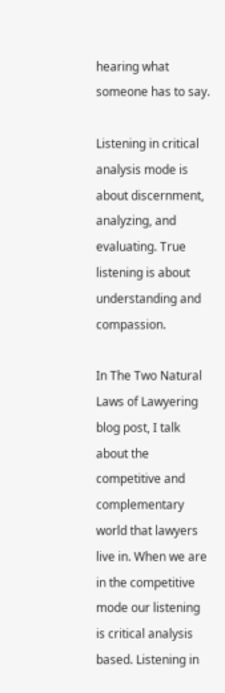hearing what someone has to say.

Listening in critical analysis mode is about discernment, analyzing, and evaluating. True listening is about understanding and compassion.

In The Two Natural Laws of Lawyering blog post, I talk about the competitive and complementary world that lawyers live in. When we are in the competitive mode our listening is critical analysis based. Listening in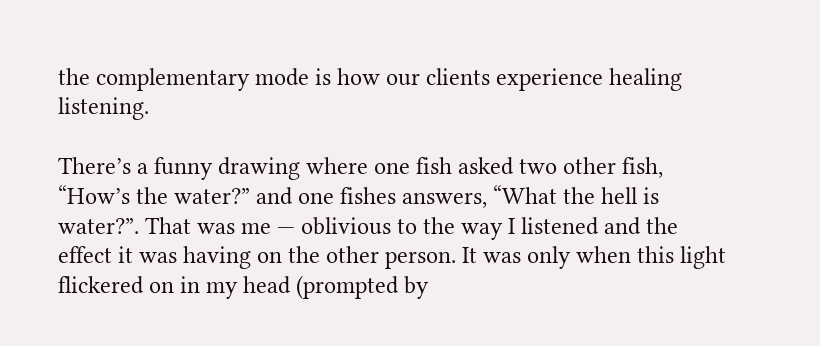the complementary mode is how our clients experience healing listening.

There’s a funny drawing where one fish asked two other fish, “How’s the water?” and one fishes answers, “What the hell is water?”. That was me — oblivious to the way I listened and the effect it was having on the other person. It was only when this light flickered on in my head (prompted by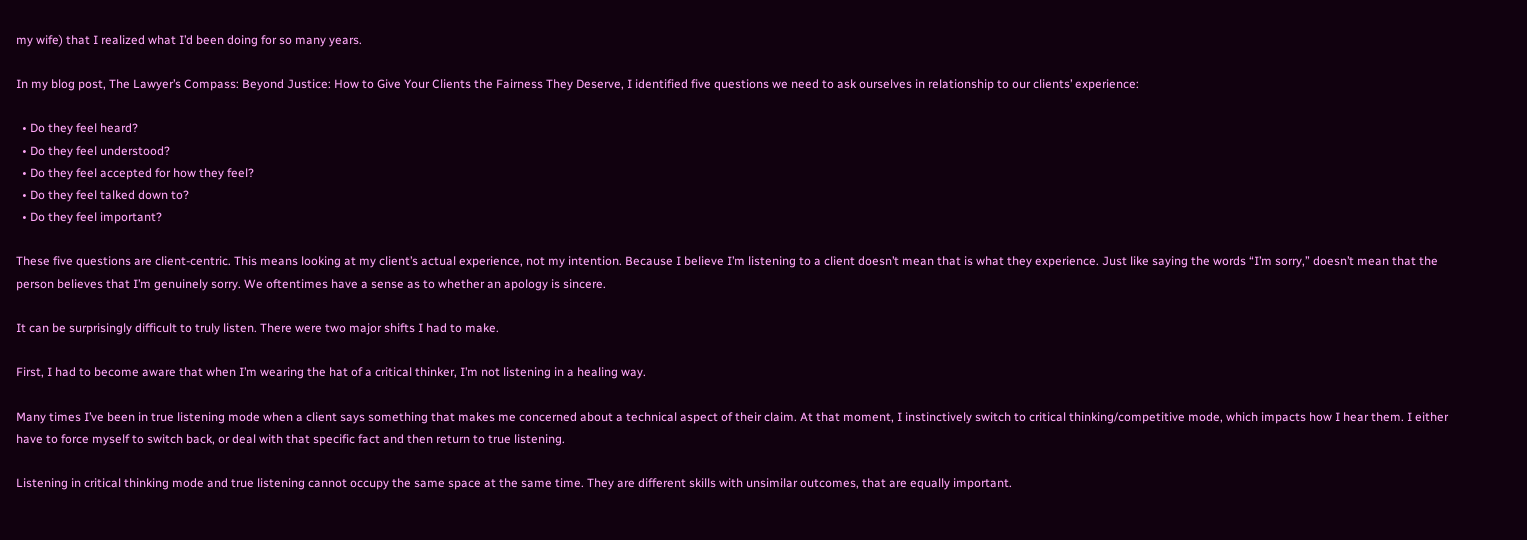my wife) that I realized what I’d been doing for so many years.

In my blog post, The Lawyer’s Compass: Beyond Justice: How to Give Your Clients the Fairness They Deserve, I identified five questions we need to ask ourselves in relationship to our clients’ experience:

  • Do they feel heard?
  • Do they feel understood?
  • Do they feel accepted for how they feel?
  • Do they feel talked down to?
  • Do they feel important?

These five questions are client-centric. This means looking at my client’s actual experience, not my intention. Because I believe I’m listening to a client doesn’t mean that is what they experience. Just like saying the words “I’m sorry,” doesn’t mean that the person believes that I’m genuinely sorry. We oftentimes have a sense as to whether an apology is sincere.

It can be surprisingly difficult to truly listen. There were two major shifts I had to make.

First, I had to become aware that when I’m wearing the hat of a critical thinker, I’m not listening in a healing way.

Many times I’ve been in true listening mode when a client says something that makes me concerned about a technical aspect of their claim. At that moment, I instinctively switch to critical thinking/competitive mode, which impacts how I hear them. I either have to force myself to switch back, or deal with that specific fact and then return to true listening.

Listening in critical thinking mode and true listening cannot occupy the same space at the same time. They are different skills with unsimilar outcomes, that are equally important.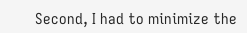Second, I had to minimize the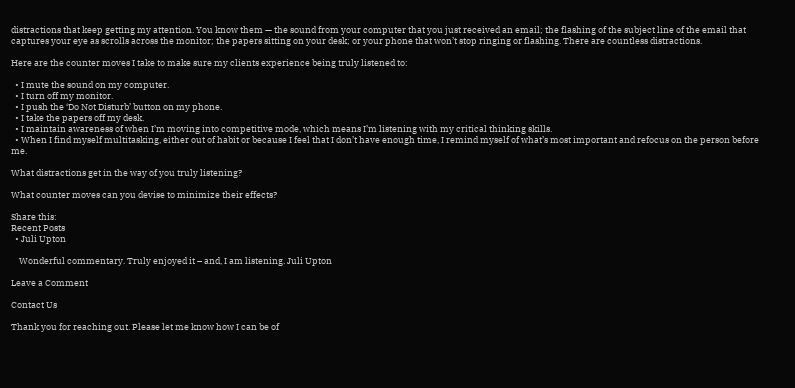distractions that keep getting my attention. You know them — the sound from your computer that you just received an email; the flashing of the subject line of the email that captures your eye as scrolls across the monitor; the papers sitting on your desk; or your phone that won’t stop ringing or flashing. There are countless distractions.

Here are the counter moves I take to make sure my clients experience being truly listened to:

  • I mute the sound on my computer.
  • I turn off my monitor.
  • I push the ‘Do Not Disturb’ button on my phone.
  • I take the papers off my desk.
  • I maintain awareness of when I’m moving into competitive mode, which means I’m listening with my critical thinking skills.
  • When I find myself multitasking, either out of habit or because I feel that I don’t have enough time, I remind myself of what’s most important and refocus on the person before me.

What distractions get in the way of you truly listening?

What counter moves can you devise to minimize their effects?

Share this:
Recent Posts
  • Juli Upton

    Wonderful commentary. Truly enjoyed it – and, I am listening. Juli Upton

Leave a Comment

Contact Us

Thank you for reaching out. Please let me know how I can be of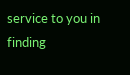service to you in finding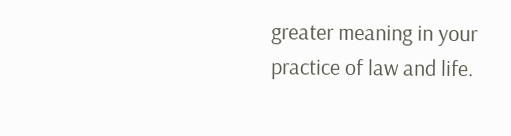greater meaning in your practice of law and life.